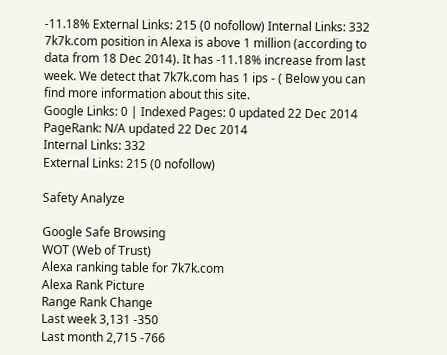-11.18% External Links: 215 (0 nofollow) Internal Links: 332
7k7k.com position in Alexa is above 1 million (according to data from 18 Dec 2014). It has -11.18% increase from last week. We detect that 7k7k.com has 1 ips - ( Below you can find more information about this site.
Google Links: 0 | Indexed Pages: 0 updated 22 Dec 2014
PageRank: N/A updated 22 Dec 2014
Internal Links: 332
External Links: 215 (0 nofollow)

Safety Analyze

Google Safe Browsing
WOT (Web of Trust)
Alexa ranking table for 7k7k.com
Alexa Rank Picture
Range Rank Change
Last week 3,131 -350
Last month 2,715 -766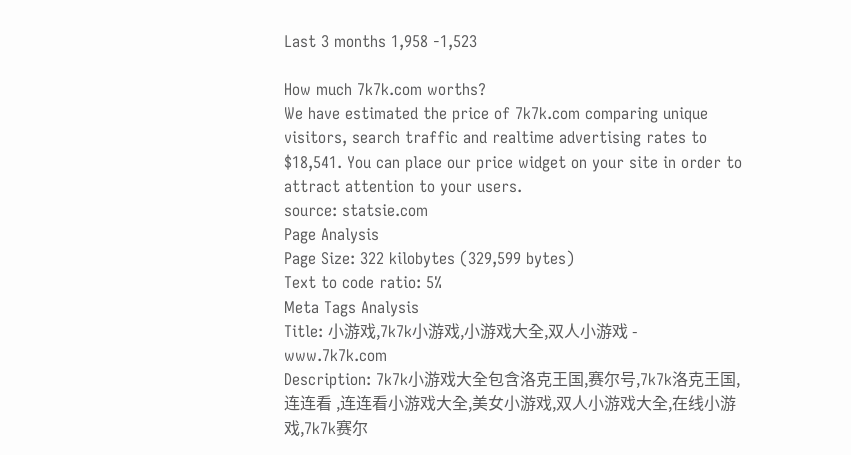Last 3 months 1,958 -1,523

How much 7k7k.com worths?
We have estimated the price of 7k7k.com comparing unique visitors, search traffic and realtime advertising rates to $18,541. You can place our price widget on your site in order to attract attention to your users.
source: statsie.com
Page Analysis
Page Size: 322 kilobytes (329,599 bytes)
Text to code ratio: 5%
Meta Tags Analysis
Title: 小游戏,7k7k小游戏,小游戏大全,双人小游戏 - www.7k7k.com
Description: 7k7k小游戏大全包含洛克王国,赛尔号,7k7k洛克王国,连连看 ,连连看小游戏大全,美女小游戏,双人小游戏大全,在线小游戏,7k7k赛尔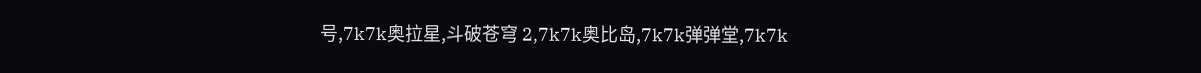号,7k7k奥拉星,斗破苍穹 2,7k7k奥比岛,7k7k弹弹堂,7k7k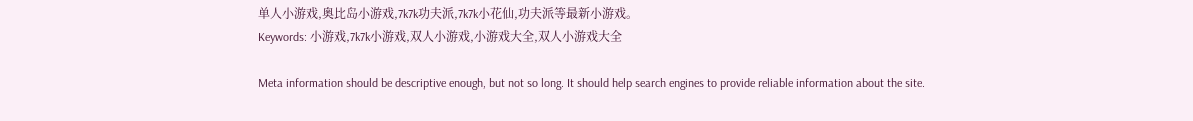单人小游戏,奥比岛小游戏,7k7k功夫派,7k7k小花仙,功夫派等最新小游戏。
Keywords: 小游戏,7k7k小游戏,双人小游戏,小游戏大全,双人小游戏大全

Meta information should be descriptive enough, but not so long. It should help search engines to provide reliable information about the site.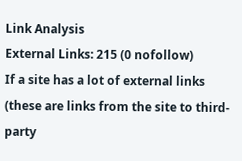Link Analysis
External Links: 215 (0 nofollow)
If a site has a lot of external links (these are links from the site to third-party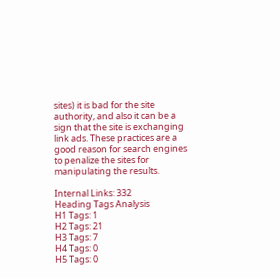sites) it is bad for the site authority, and also it can be a sign that the site is exchanging link ads. These practices are a good reason for search engines to penalize the sites for manipulating the results.

Internal Links: 332
Heading Tags Analysis
H1 Tags: 1
H2 Tags: 21
H3 Tags: 7
H4 Tags: 0
H5 Tags: 0